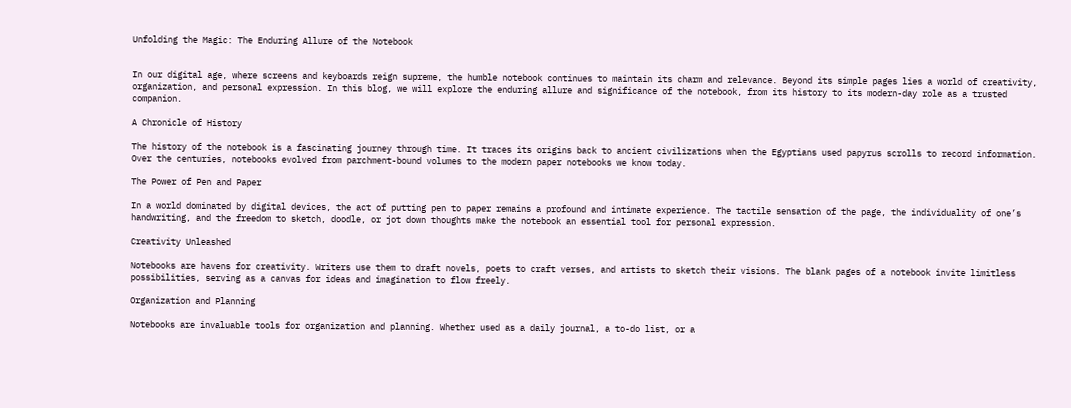Unfolding the Magic: The Enduring Allure of the Notebook


In our digital age, where screens and keyboards reign supreme, the humble notebook continues to maintain its charm and relevance. Beyond its simple pages lies a world of creativity, organization, and personal expression. In this blog, we will explore the enduring allure and significance of the notebook, from its history to its modern-day role as a trusted companion.

A Chronicle of History

The history of the notebook is a fascinating journey through time. It traces its origins back to ancient civilizations when the Egyptians used papyrus scrolls to record information. Over the centuries, notebooks evolved from parchment-bound volumes to the modern paper notebooks we know today.

The Power of Pen and Paper

In a world dominated by digital devices, the act of putting pen to paper remains a profound and intimate experience. The tactile sensation of the page, the individuality of one’s handwriting, and the freedom to sketch, doodle, or jot down thoughts make the notebook an essential tool for personal expression.

Creativity Unleashed

Notebooks are havens for creativity. Writers use them to draft novels, poets to craft verses, and artists to sketch their visions. The blank pages of a notebook invite limitless possibilities, serving as a canvas for ideas and imagination to flow freely.

Organization and Planning

Notebooks are invaluable tools for organization and planning. Whether used as a daily journal, a to-do list, or a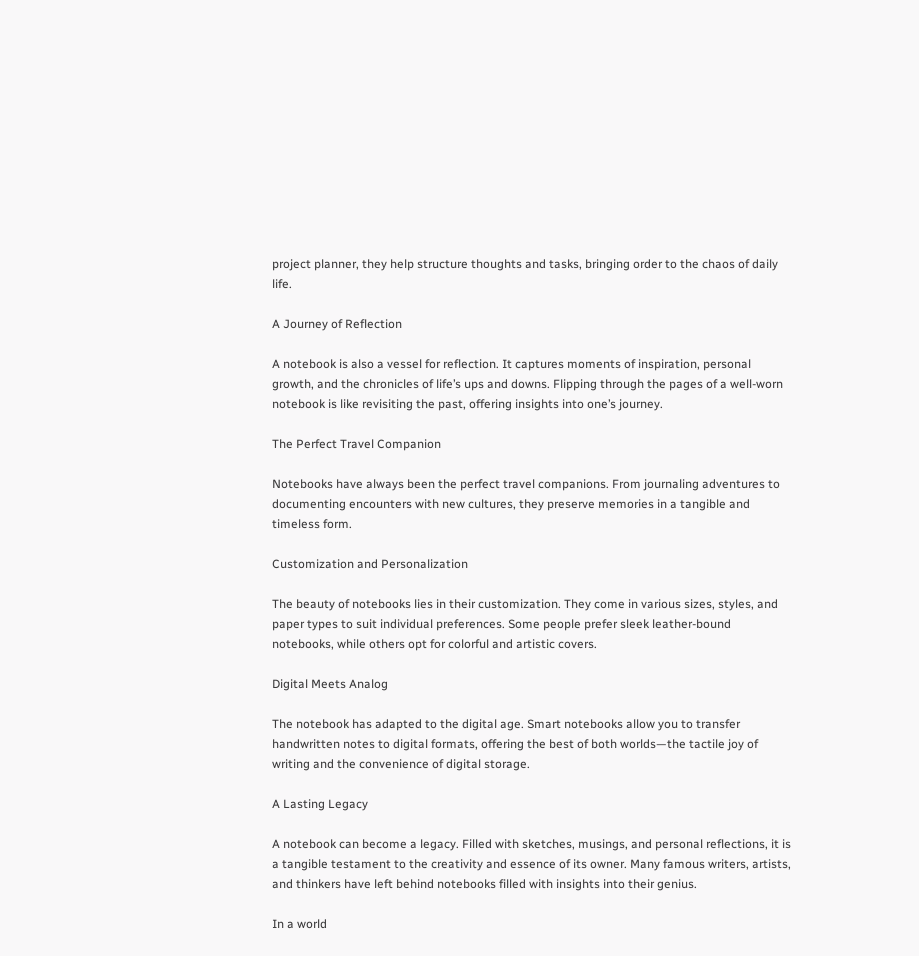project planner, they help structure thoughts and tasks, bringing order to the chaos of daily life.

A Journey of Reflection

A notebook is also a vessel for reflection. It captures moments of inspiration, personal growth, and the chronicles of life’s ups and downs. Flipping through the pages of a well-worn notebook is like revisiting the past, offering insights into one’s journey.

The Perfect Travel Companion

Notebooks have always been the perfect travel companions. From journaling adventures to documenting encounters with new cultures, they preserve memories in a tangible and timeless form.

Customization and Personalization

The beauty of notebooks lies in their customization. They come in various sizes, styles, and paper types to suit individual preferences. Some people prefer sleek leather-bound notebooks, while others opt for colorful and artistic covers.

Digital Meets Analog

The notebook has adapted to the digital age. Smart notebooks allow you to transfer handwritten notes to digital formats, offering the best of both worlds—the tactile joy of writing and the convenience of digital storage.

A Lasting Legacy

A notebook can become a legacy. Filled with sketches, musings, and personal reflections, it is a tangible testament to the creativity and essence of its owner. Many famous writers, artists, and thinkers have left behind notebooks filled with insights into their genius.

In a world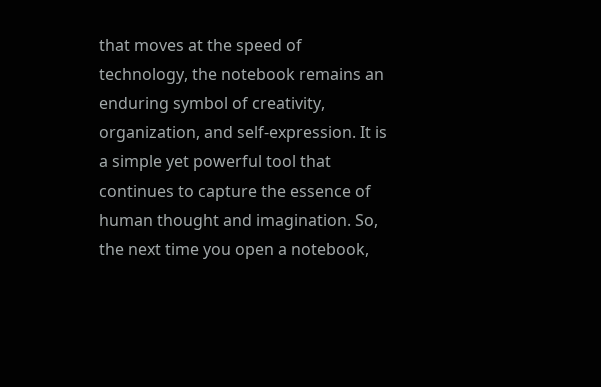that moves at the speed of technology, the notebook remains an enduring symbol of creativity, organization, and self-expression. It is a simple yet powerful tool that continues to capture the essence of human thought and imagination. So, the next time you open a notebook,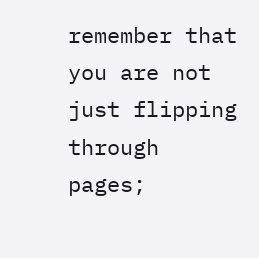remember that you are not just flipping through pages;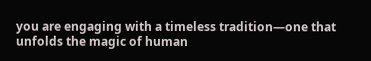you are engaging with a timeless tradition—one that unfolds the magic of human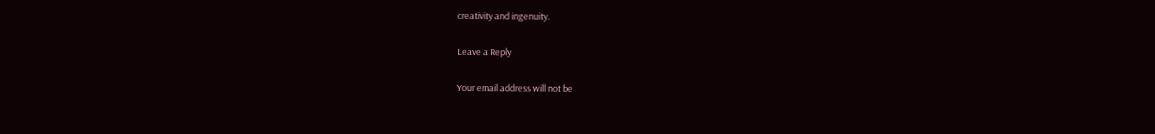creativity and ingenuity.

Leave a Reply

Your email address will not be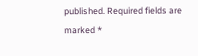published. Required fields are marked *